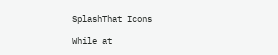SplashThat Icons

While at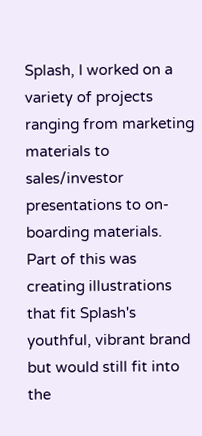Splash, I worked on a variety of projects ranging from marketing materials to sales/investor presentations to on-boarding materials. Part of this was creating illustrations that fit Splash's youthful, vibrant brand but would still fit into the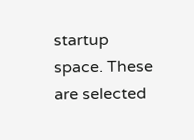startup space. These are selected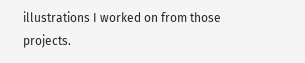illustrations I worked on from those projects.